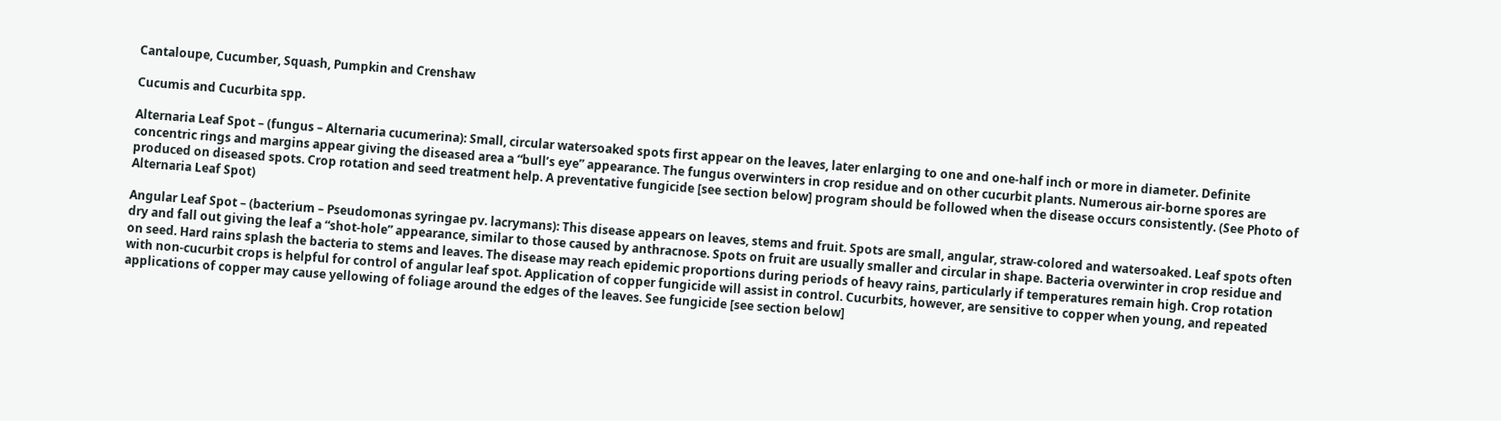Cantaloupe, Cucumber, Squash, Pumpkin and Crenshaw

Cucumis and Cucurbita spp.

Alternaria Leaf Spot – (fungus – Alternaria cucumerina): Small, circular watersoaked spots first appear on the leaves, later enlarging to one and one-half inch or more in diameter. Definite concentric rings and margins appear giving the diseased area a “bull’s eye” appearance. The fungus overwinters in crop residue and on other cucurbit plants. Numerous air-borne spores are produced on diseased spots. Crop rotation and seed treatment help. A preventative fungicide [see section below] program should be followed when the disease occurs consistently. (See Photo of Alternaria Leaf Spot)

Angular Leaf Spot – (bacterium – Pseudomonas syringae pv. lacrymans): This disease appears on leaves, stems and fruit. Spots are small, angular, straw-colored and watersoaked. Leaf spots often dry and fall out giving the leaf a “shot-hole” appearance, similar to those caused by anthracnose. Spots on fruit are usually smaller and circular in shape. Bacteria overwinter in crop residue and on seed. Hard rains splash the bacteria to stems and leaves. The disease may reach epidemic proportions during periods of heavy rains, particularly if temperatures remain high. Crop rotation with non-cucurbit crops is helpful for control of angular leaf spot. Application of copper fungicide will assist in control. Cucurbits, however, are sensitive to copper when young, and repeated applications of copper may cause yellowing of foliage around the edges of the leaves. See fungicide [see section below]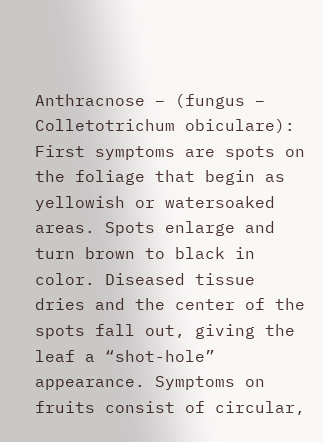Anthracnose – (fungus – Colletotrichum obiculare): First symptoms are spots on the foliage that begin as yellowish or watersoaked areas. Spots enlarge and turn brown to black in color. Diseased tissue dries and the center of the spots fall out, giving the leaf a “shot-hole” appearance. Symptoms on fruits consist of circular,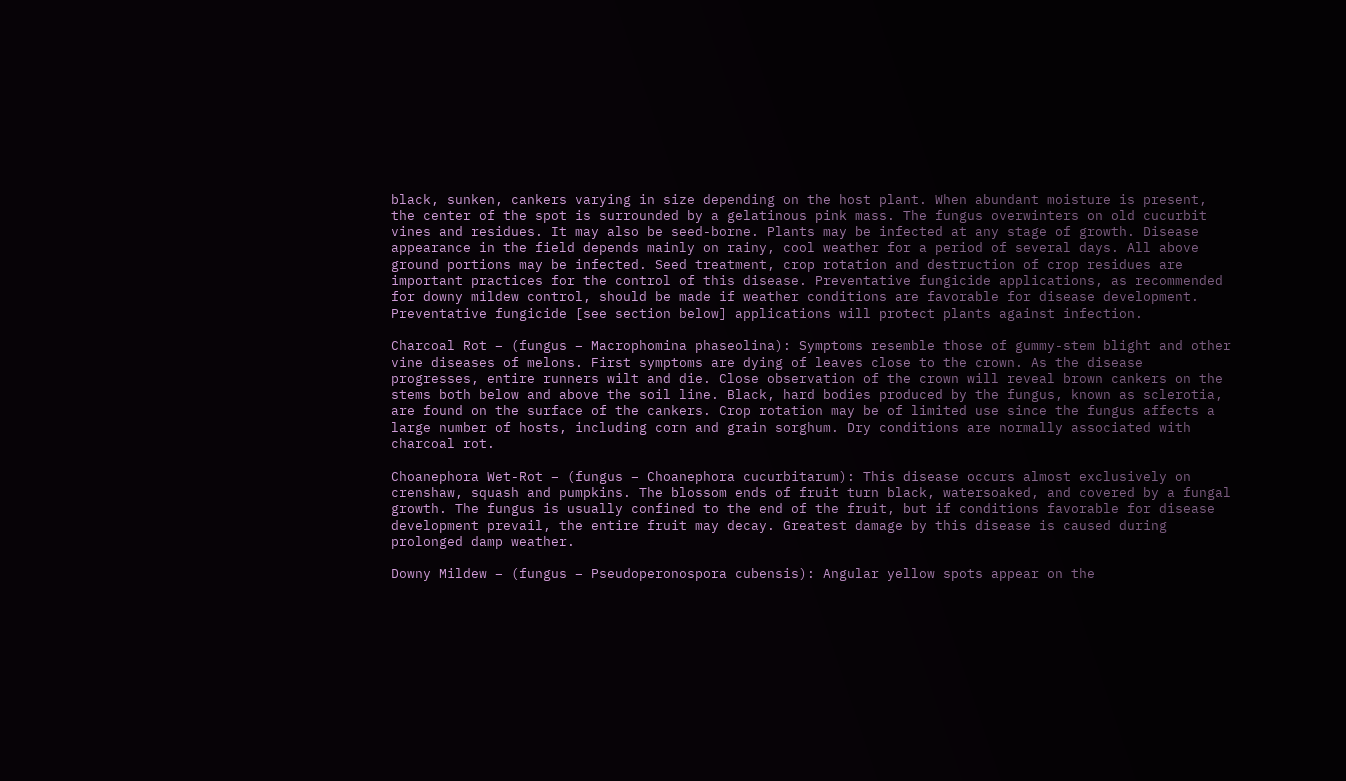black, sunken, cankers varying in size depending on the host plant. When abundant moisture is present, the center of the spot is surrounded by a gelatinous pink mass. The fungus overwinters on old cucurbit vines and residues. It may also be seed-borne. Plants may be infected at any stage of growth. Disease appearance in the field depends mainly on rainy, cool weather for a period of several days. All above ground portions may be infected. Seed treatment, crop rotation and destruction of crop residues are important practices for the control of this disease. Preventative fungicide applications, as recommended for downy mildew control, should be made if weather conditions are favorable for disease development. Preventative fungicide [see section below] applications will protect plants against infection.

Charcoal Rot – (fungus – Macrophomina phaseolina): Symptoms resemble those of gummy-stem blight and other vine diseases of melons. First symptoms are dying of leaves close to the crown. As the disease progresses, entire runners wilt and die. Close observation of the crown will reveal brown cankers on the stems both below and above the soil line. Black, hard bodies produced by the fungus, known as sclerotia, are found on the surface of the cankers. Crop rotation may be of limited use since the fungus affects a large number of hosts, including corn and grain sorghum. Dry conditions are normally associated with charcoal rot.

Choanephora Wet-Rot – (fungus – Choanephora cucurbitarum): This disease occurs almost exclusively on crenshaw, squash and pumpkins. The blossom ends of fruit turn black, watersoaked, and covered by a fungal growth. The fungus is usually confined to the end of the fruit, but if conditions favorable for disease development prevail, the entire fruit may decay. Greatest damage by this disease is caused during prolonged damp weather.

Downy Mildew – (fungus – Pseudoperonospora cubensis): Angular yellow spots appear on the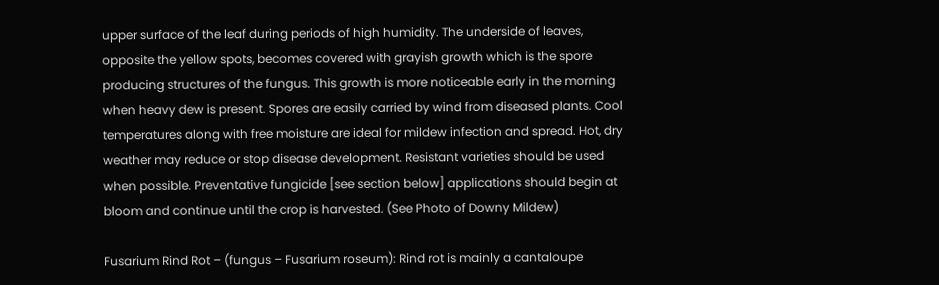upper surface of the leaf during periods of high humidity. The underside of leaves, opposite the yellow spots, becomes covered with grayish growth which is the spore producing structures of the fungus. This growth is more noticeable early in the morning when heavy dew is present. Spores are easily carried by wind from diseased plants. Cool temperatures along with free moisture are ideal for mildew infection and spread. Hot, dry weather may reduce or stop disease development. Resistant varieties should be used when possible. Preventative fungicide [see section below] applications should begin at bloom and continue until the crop is harvested. (See Photo of Downy Mildew)

Fusarium Rind Rot – (fungus – Fusarium roseum): Rind rot is mainly a cantaloupe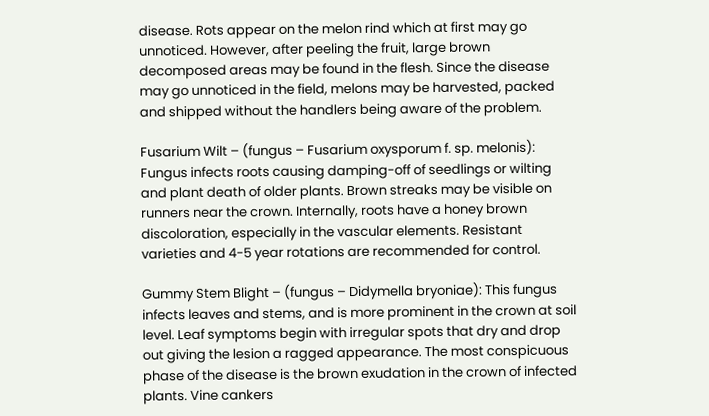disease. Rots appear on the melon rind which at first may go unnoticed. However, after peeling the fruit, large brown decomposed areas may be found in the flesh. Since the disease may go unnoticed in the field, melons may be harvested, packed and shipped without the handlers being aware of the problem.

Fusarium Wilt – (fungus – Fusarium oxysporum f. sp. melonis): Fungus infects roots causing damping-off of seedlings or wilting and plant death of older plants. Brown streaks may be visible on runners near the crown. Internally, roots have a honey brown discoloration, especially in the vascular elements. Resistant varieties and 4-5 year rotations are recommended for control.

Gummy Stem Blight – (fungus – Didymella bryoniae): This fungus infects leaves and stems, and is more prominent in the crown at soil level. Leaf symptoms begin with irregular spots that dry and drop out giving the lesion a ragged appearance. The most conspicuous phase of the disease is the brown exudation in the crown of infected plants. Vine cankers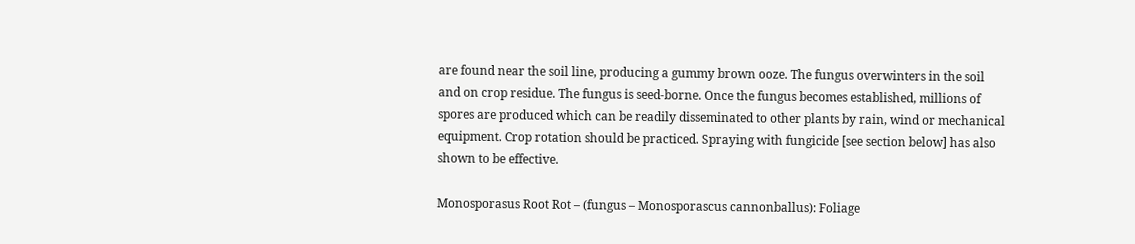are found near the soil line, producing a gummy brown ooze. The fungus overwinters in the soil and on crop residue. The fungus is seed-borne. Once the fungus becomes established, millions of spores are produced which can be readily disseminated to other plants by rain, wind or mechanical equipment. Crop rotation should be practiced. Spraying with fungicide [see section below] has also shown to be effective.

Monosporasus Root Rot – (fungus – Monosporascus cannonballus): Foliage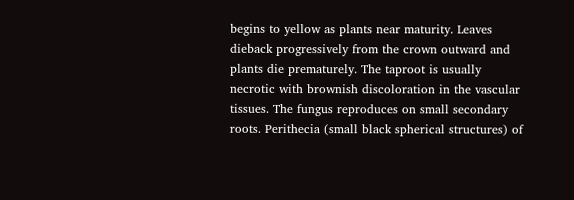begins to yellow as plants near maturity. Leaves dieback progressively from the crown outward and plants die prematurely. The taproot is usually necrotic with brownish discoloration in the vascular tissues. The fungus reproduces on small secondary roots. Perithecia (small black spherical structures) of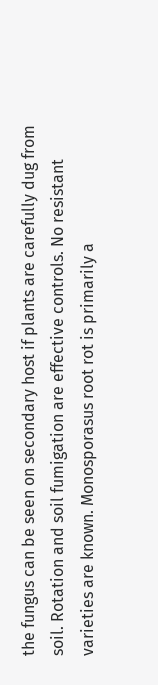the fungus can be seen on secondary host if plants are carefully dug from soil. Rotation and soil fumigation are effective controls. No resistant varieties are known. Monosporasus root rot is primarily a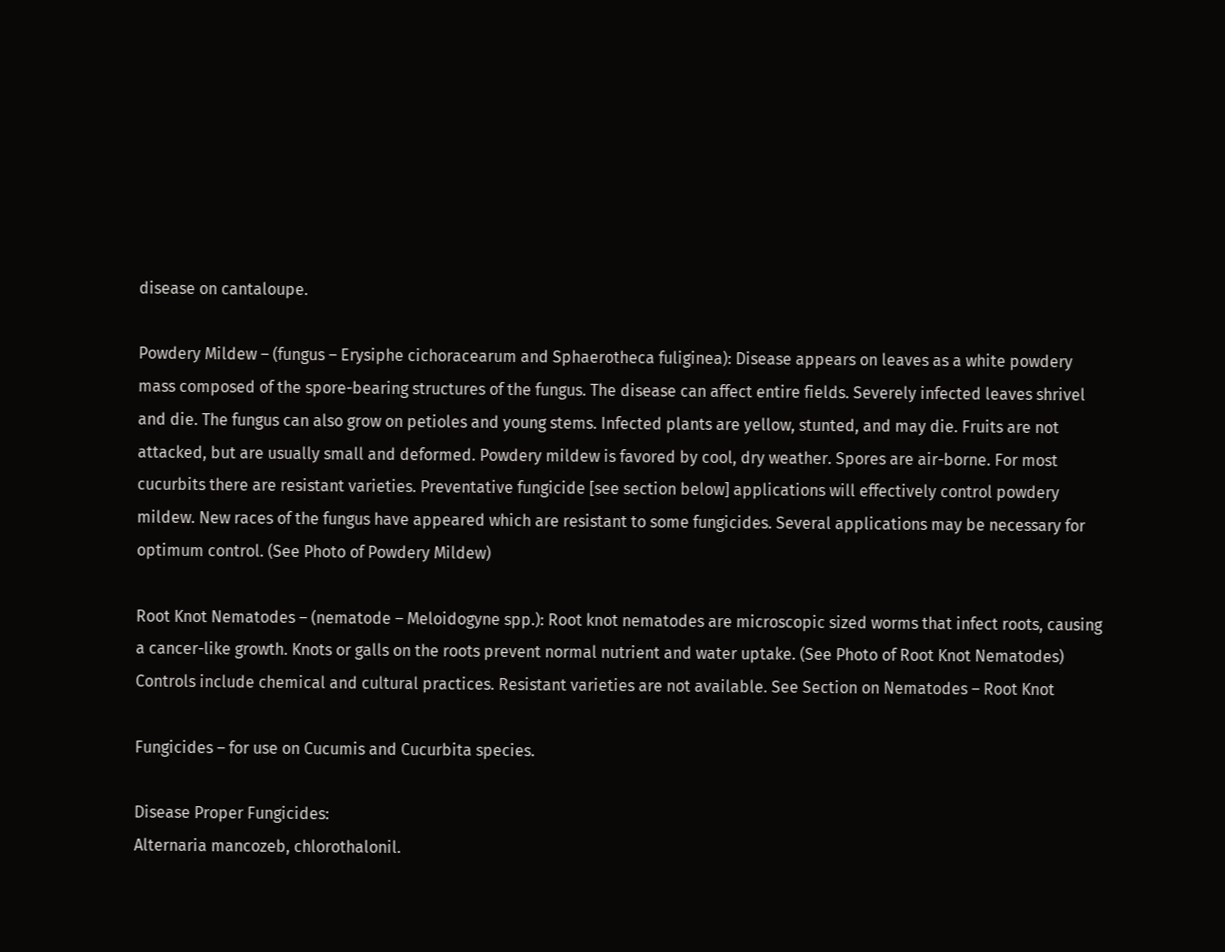disease on cantaloupe.

Powdery Mildew – (fungus – Erysiphe cichoracearum and Sphaerotheca fuliginea): Disease appears on leaves as a white powdery mass composed of the spore-bearing structures of the fungus. The disease can affect entire fields. Severely infected leaves shrivel and die. The fungus can also grow on petioles and young stems. Infected plants are yellow, stunted, and may die. Fruits are not attacked, but are usually small and deformed. Powdery mildew is favored by cool, dry weather. Spores are air-borne. For most cucurbits there are resistant varieties. Preventative fungicide [see section below] applications will effectively control powdery mildew. New races of the fungus have appeared which are resistant to some fungicides. Several applications may be necessary for optimum control. (See Photo of Powdery Mildew)

Root Knot Nematodes – (nematode – Meloidogyne spp.): Root knot nematodes are microscopic sized worms that infect roots, causing a cancer-like growth. Knots or galls on the roots prevent normal nutrient and water uptake. (See Photo of Root Knot Nematodes) Controls include chemical and cultural practices. Resistant varieties are not available. See Section on Nematodes – Root Knot

Fungicides – for use on Cucumis and Cucurbita species.

Disease Proper Fungicides:
Alternaria mancozeb, chlorothalonil.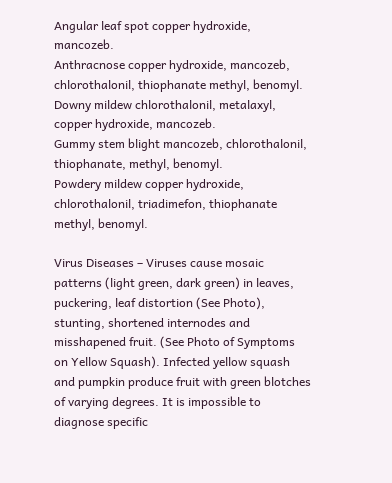Angular leaf spot copper hydroxide, mancozeb.
Anthracnose copper hydroxide, mancozeb, chlorothalonil, thiophanate methyl, benomyl.
Downy mildew chlorothalonil, metalaxyl, copper hydroxide, mancozeb.
Gummy stem blight mancozeb, chlorothalonil, thiophanate, methyl, benomyl.
Powdery mildew copper hydroxide, chlorothalonil, triadimefon, thiophanate methyl, benomyl.

Virus Diseases – Viruses cause mosaic patterns (light green, dark green) in leaves, puckering, leaf distortion (See Photo), stunting, shortened internodes and misshapened fruit. (See Photo of Symptoms on Yellow Squash). Infected yellow squash and pumpkin produce fruit with green blotches of varying degrees. It is impossible to diagnose specific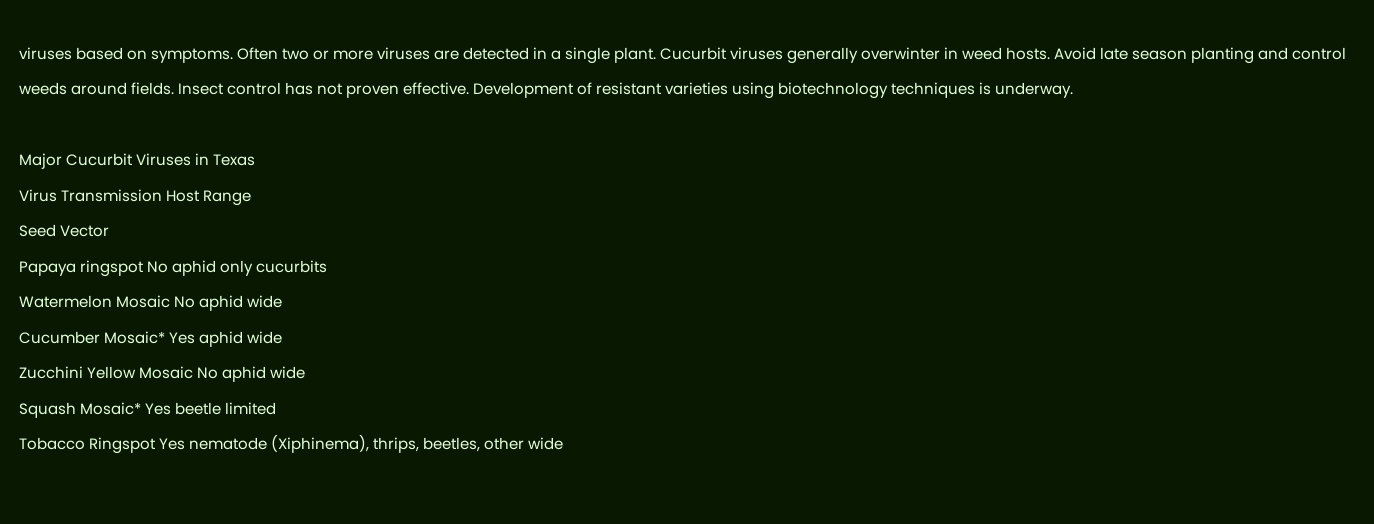viruses based on symptoms. Often two or more viruses are detected in a single plant. Cucurbit viruses generally overwinter in weed hosts. Avoid late season planting and control weeds around fields. Insect control has not proven effective. Development of resistant varieties using biotechnology techniques is underway.

Major Cucurbit Viruses in Texas
Virus Transmission Host Range
Seed Vector
Papaya ringspot No aphid only cucurbits
Watermelon Mosaic No aphid wide
Cucumber Mosaic* Yes aphid wide
Zucchini Yellow Mosaic No aphid wide
Squash Mosaic* Yes beetle limited
Tobacco Ringspot Yes nematode (Xiphinema), thrips, beetles, other wide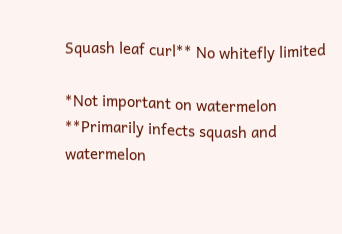Squash leaf curl** No whitefly limited

*Not important on watermelon **Primarily infects squash and watermelon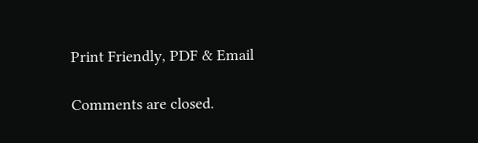Print Friendly, PDF & Email

Comments are closed.